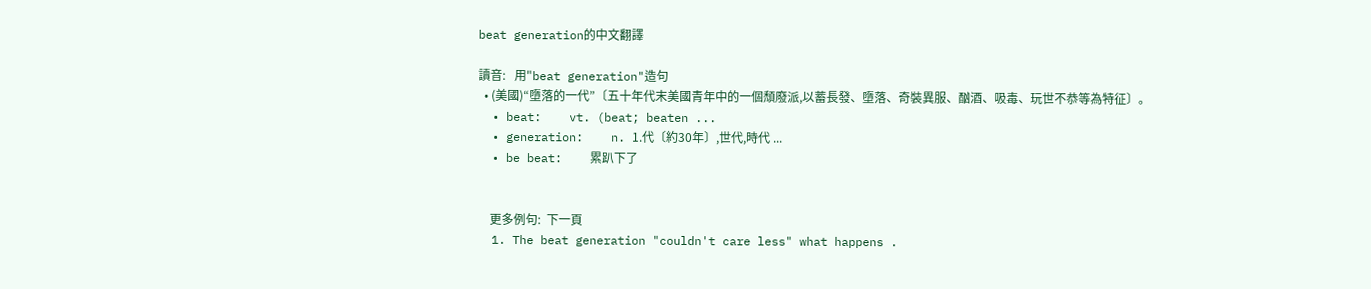beat generation的中文翻譯

讀音:   用"beat generation"造句
  • (美國)“墮落的一代”〔五十年代末美國青年中的一個頹廢派,以蓄長發、墮落、奇裝異服、酗酒、吸毒、玩世不恭等為特征〕。
  • beat:    vt. (beat; beaten ...
  • generation:    n. 1.代〔約30年〕,世代,時代 ...
  • be beat:    累趴下了


    更多例句:  下一頁
  1. The beat generation "couldn't care less" what happens .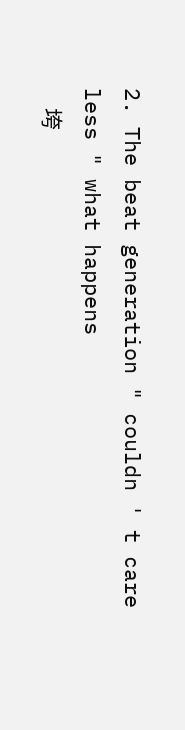2. The beat generation " couldn ' t care less " what happens
    垮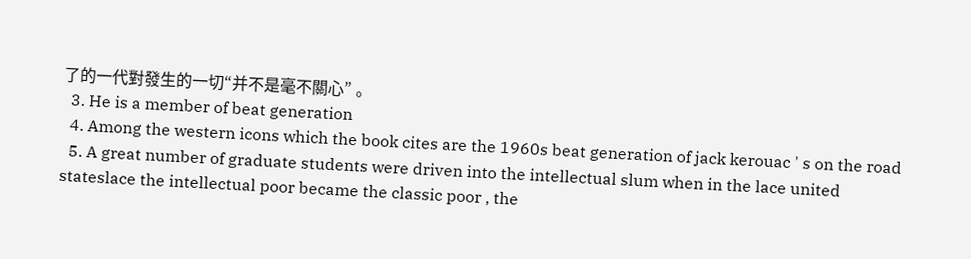了的一代對發生的一切“并不是毫不關心” 。
  3. He is a member of beat generation
  4. Among the western icons which the book cites are the 1960s beat generation of jack kerouac ' s on the road
  5. A great number of graduate students were driven into the intellectual slum when in the lace united stateslace the intellectual poor became the classic poor , the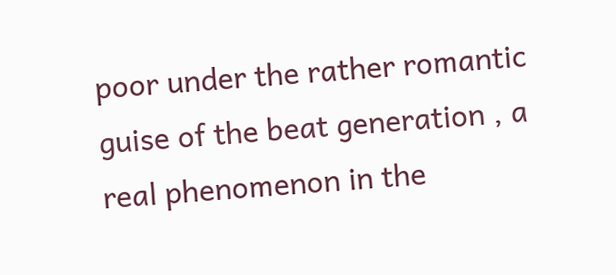poor under the rather romantic guise of the beat generation , a real phenomenon in the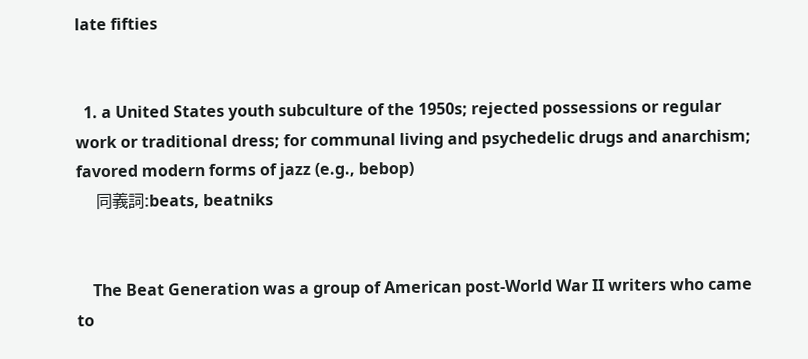late fifties


  1. a United States youth subculture of the 1950s; rejected possessions or regular work or traditional dress; for communal living and psychedelic drugs and anarchism; favored modern forms of jazz (e.g., bebop)
    同義詞:beats, beatniks


    The Beat Generation was a group of American post-World War II writers who came to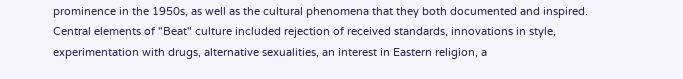prominence in the 1950s, as well as the cultural phenomena that they both documented and inspired. Central elements of "Beat" culture included rejection of received standards, innovations in style, experimentation with drugs, alternative sexualities, an interest in Eastern religion, a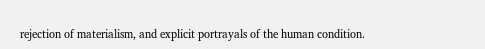rejection of materialism, and explicit portrayals of the human condition.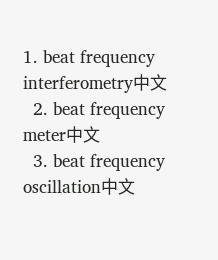1. beat frequency interferometry中文
  2. beat frequency meter中文
  3. beat frequency oscillation中文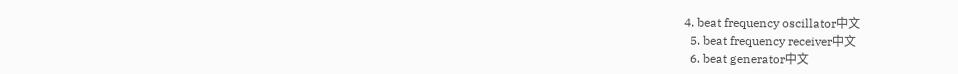4. beat frequency oscillator中文
  5. beat frequency receiver中文
  6. beat generator中文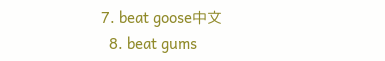7. beat goose中文
  8. beat gums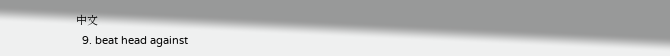中文
  9. beat head against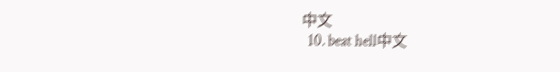中文
  10. beat hell中文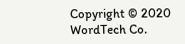Copyright © 2020 WordTech Co.